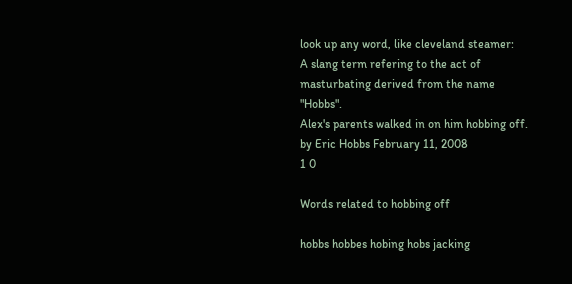look up any word, like cleveland steamer:
A slang term refering to the act of masturbating derived from the name "Hobbs".
Alex's parents walked in on him hobbing off.
by Eric Hobbs February 11, 2008
1 0

Words related to hobbing off

hobbs hobbes hobing hobs jacking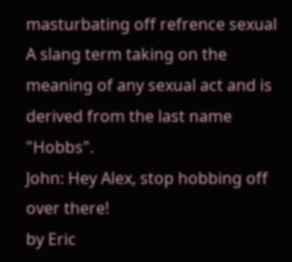masturbating off refrence sexual
A slang term taking on the meaning of any sexual act and is derived from the last name "Hobbs".
John: Hey Alex, stop hobbing off over there!
by Eric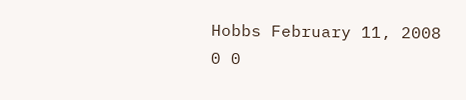Hobbs February 11, 2008
0 0